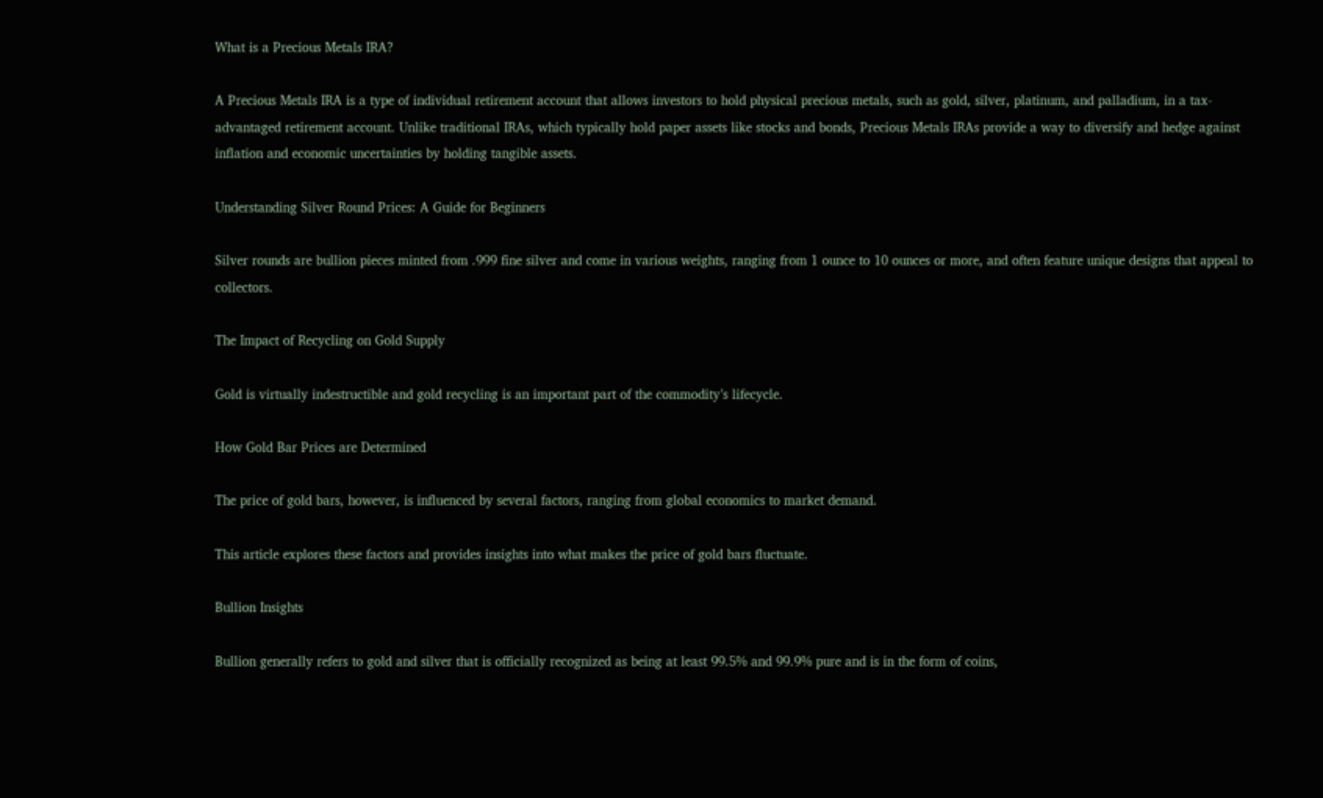What is a Precious Metals IRA?

A Precious Metals IRA is a type of individual retirement account that allows investors to hold physical precious metals, such as gold, silver, platinum, and palladium, in a tax-advantaged retirement account. Unlike traditional IRAs, which typically hold paper assets like stocks and bonds, Precious Metals IRAs provide a way to diversify and hedge against inflation and economic uncertainties by holding tangible assets.

Understanding Silver Round Prices: A Guide for Beginners

Silver rounds are bullion pieces minted from .999 fine silver and come in various weights, ranging from 1 ounce to 10 ounces or more, and often feature unique designs that appeal to collectors.

The Impact of Recycling on Gold Supply

Gold is virtually indestructible and gold recycling is an important part of the commodity’s lifecycle.

How Gold Bar Prices are Determined

The price of gold bars, however, is influenced by several factors, ranging from global economics to market demand.

This article explores these factors and provides insights into what makes the price of gold bars fluctuate.

Bullion Insights

Bullion generally refers to gold and silver that is officially recognized as being at least 99.5% and 99.9% pure and is in the form of coins,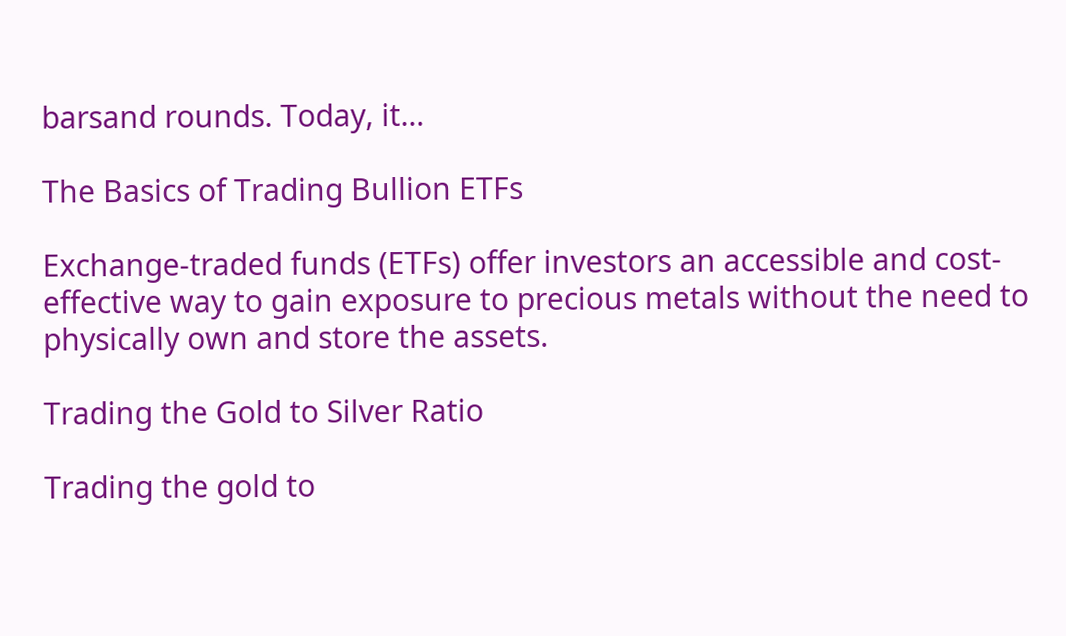barsand rounds. Today, it…

The Basics of Trading Bullion ETFs

Exchange-traded funds (ETFs) offer investors an accessible and cost-effective way to gain exposure to precious metals without the need to physically own and store the assets.

Trading the Gold to Silver Ratio

Trading the gold to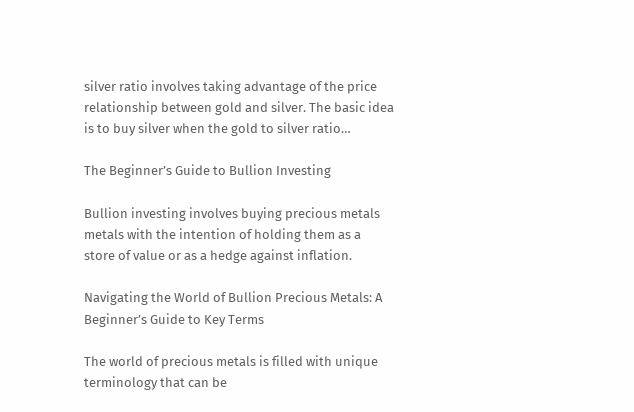silver ratio involves taking advantage of the price relationship between gold and silver. The basic idea is to buy silver when the gold to silver ratio…

The Beginner’s Guide to Bullion Investing

Bullion investing involves buying precious metals metals with the intention of holding them as a store of value or as a hedge against inflation.

Navigating the World of Bullion Precious Metals: A Beginner’s Guide to Key Terms

The world of precious metals is filled with unique terminology that can be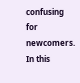confusing for newcomers. In this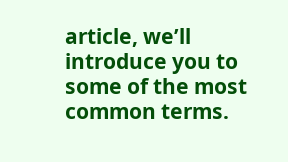article, we’ll introduce you to some of the most common terms.